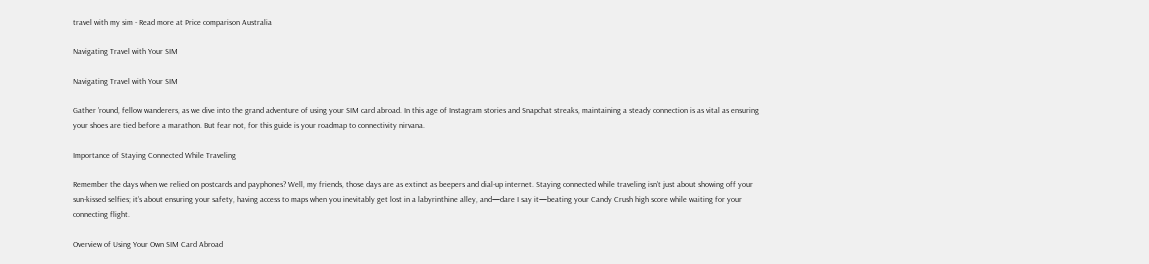travel with my sim - Read more at Price comparison Australia

Navigating Travel with Your SIM

Navigating Travel with Your SIM

Gather ’round, fellow wanderers, as we dive into the grand adventure of using your SIM card abroad. In this age of Instagram stories and Snapchat streaks, maintaining a steady connection is as vital as ensuring your shoes are tied before a marathon. But fear not, for this guide is your roadmap to connectivity nirvana.

Importance of Staying Connected While Traveling

Remember the days when we relied on postcards and payphones? Well, my friends, those days are as extinct as beepers and dial-up internet. Staying connected while traveling isn’t just about showing off your sun-kissed selfies; it’s about ensuring your safety, having access to maps when you inevitably get lost in a labyrinthine alley, and—dare I say it—beating your Candy Crush high score while waiting for your connecting flight.

Overview of Using Your Own SIM Card Abroad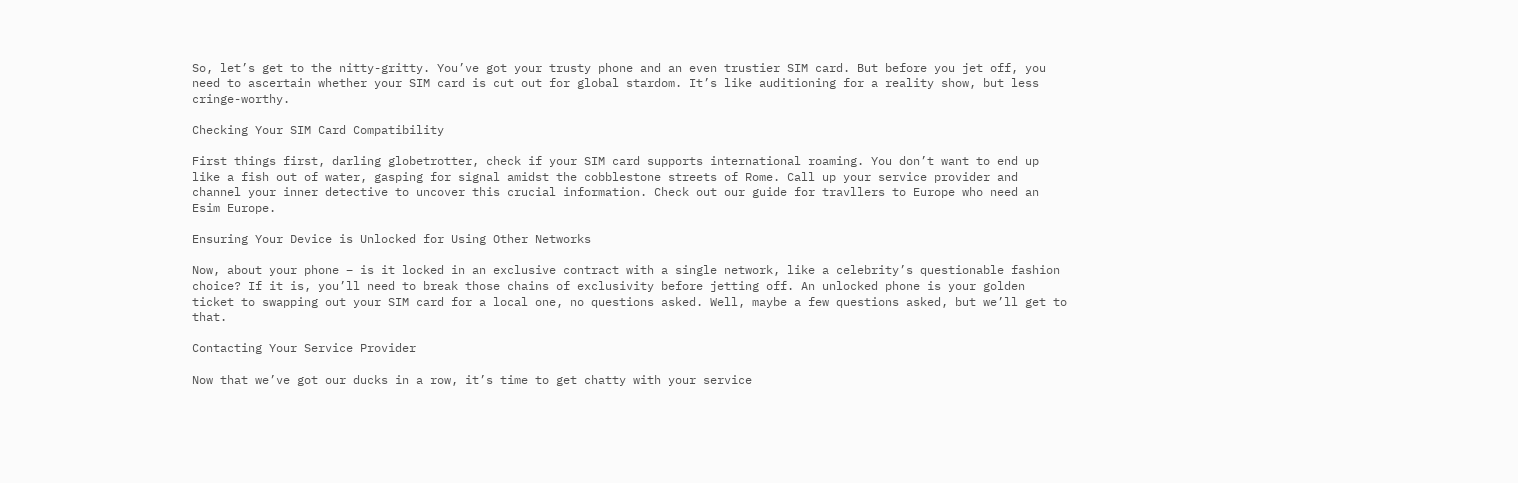So, let’s get to the nitty-gritty. You’ve got your trusty phone and an even trustier SIM card. But before you jet off, you need to ascertain whether your SIM card is cut out for global stardom. It’s like auditioning for a reality show, but less cringe-worthy.

Checking Your SIM Card Compatibility

First things first, darling globetrotter, check if your SIM card supports international roaming. You don’t want to end up like a fish out of water, gasping for signal amidst the cobblestone streets of Rome. Call up your service provider and channel your inner detective to uncover this crucial information. Check out our guide for travllers to Europe who need an Esim Europe.

Ensuring Your Device is Unlocked for Using Other Networks

Now, about your phone – is it locked in an exclusive contract with a single network, like a celebrity’s questionable fashion choice? If it is, you’ll need to break those chains of exclusivity before jetting off. An unlocked phone is your golden ticket to swapping out your SIM card for a local one, no questions asked. Well, maybe a few questions asked, but we’ll get to that.

Contacting Your Service Provider

Now that we’ve got our ducks in a row, it’s time to get chatty with your service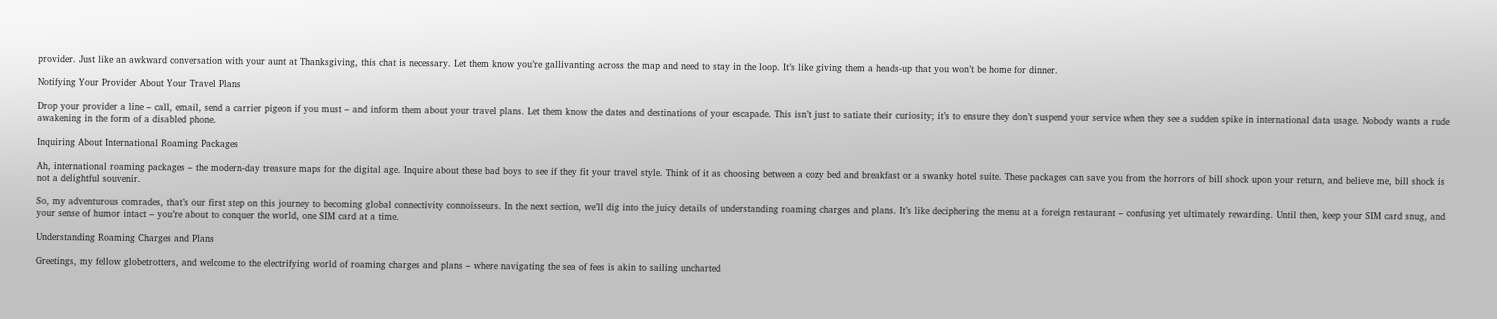provider. Just like an awkward conversation with your aunt at Thanksgiving, this chat is necessary. Let them know you’re gallivanting across the map and need to stay in the loop. It’s like giving them a heads-up that you won’t be home for dinner.

Notifying Your Provider About Your Travel Plans

Drop your provider a line – call, email, send a carrier pigeon if you must – and inform them about your travel plans. Let them know the dates and destinations of your escapade. This isn’t just to satiate their curiosity; it’s to ensure they don’t suspend your service when they see a sudden spike in international data usage. Nobody wants a rude awakening in the form of a disabled phone.

Inquiring About International Roaming Packages

Ah, international roaming packages – the modern-day treasure maps for the digital age. Inquire about these bad boys to see if they fit your travel style. Think of it as choosing between a cozy bed and breakfast or a swanky hotel suite. These packages can save you from the horrors of bill shock upon your return, and believe me, bill shock is not a delightful souvenir.

So, my adventurous comrades, that’s our first step on this journey to becoming global connectivity connoisseurs. In the next section, we’ll dig into the juicy details of understanding roaming charges and plans. It’s like deciphering the menu at a foreign restaurant – confusing yet ultimately rewarding. Until then, keep your SIM card snug, and your sense of humor intact – you’re about to conquer the world, one SIM card at a time.

Understanding Roaming Charges and Plans

Greetings, my fellow globetrotters, and welcome to the electrifying world of roaming charges and plans – where navigating the sea of fees is akin to sailing uncharted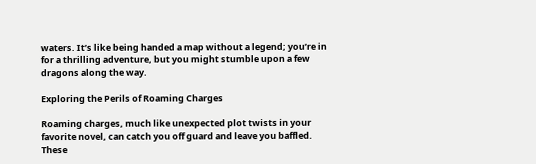waters. It’s like being handed a map without a legend; you’re in for a thrilling adventure, but you might stumble upon a few dragons along the way.

Exploring the Perils of Roaming Charges

Roaming charges, much like unexpected plot twists in your favorite novel, can catch you off guard and leave you baffled. These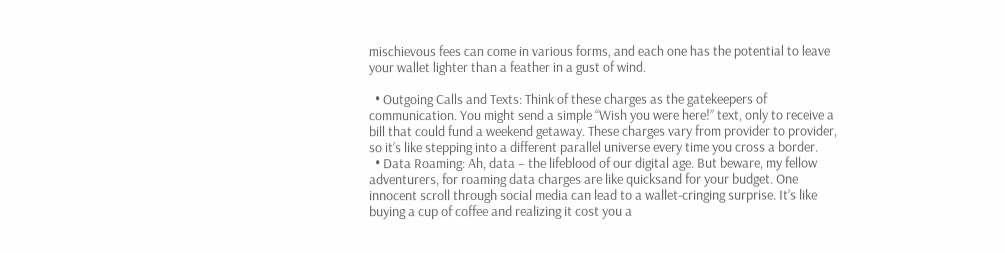mischievous fees can come in various forms, and each one has the potential to leave your wallet lighter than a feather in a gust of wind.

  • Outgoing Calls and Texts: Think of these charges as the gatekeepers of communication. You might send a simple “Wish you were here!” text, only to receive a bill that could fund a weekend getaway. These charges vary from provider to provider, so it’s like stepping into a different parallel universe every time you cross a border.
  • Data Roaming: Ah, data – the lifeblood of our digital age. But beware, my fellow adventurers, for roaming data charges are like quicksand for your budget. One innocent scroll through social media can lead to a wallet-cringing surprise. It’s like buying a cup of coffee and realizing it cost you a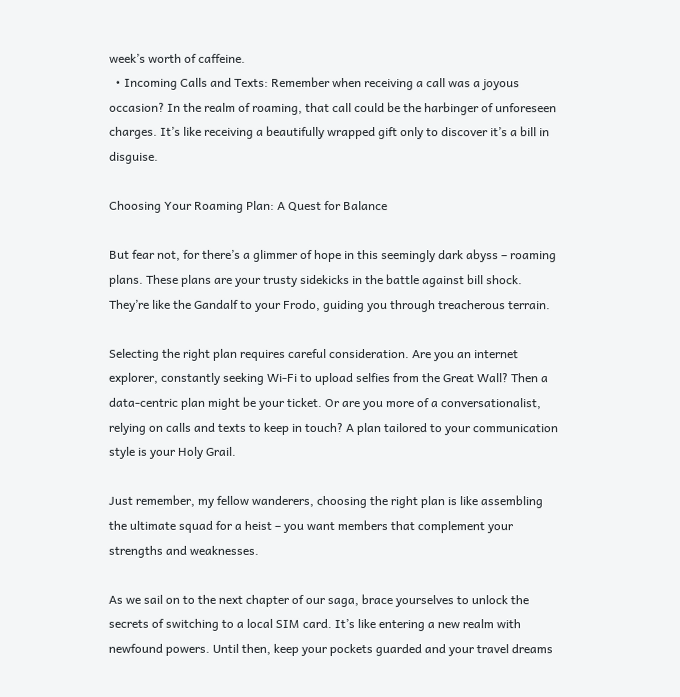week’s worth of caffeine.
  • Incoming Calls and Texts: Remember when receiving a call was a joyous occasion? In the realm of roaming, that call could be the harbinger of unforeseen charges. It’s like receiving a beautifully wrapped gift only to discover it’s a bill in disguise.

Choosing Your Roaming Plan: A Quest for Balance

But fear not, for there’s a glimmer of hope in this seemingly dark abyss – roaming plans. These plans are your trusty sidekicks in the battle against bill shock. They’re like the Gandalf to your Frodo, guiding you through treacherous terrain.

Selecting the right plan requires careful consideration. Are you an internet explorer, constantly seeking Wi-Fi to upload selfies from the Great Wall? Then a data-centric plan might be your ticket. Or are you more of a conversationalist, relying on calls and texts to keep in touch? A plan tailored to your communication style is your Holy Grail.

Just remember, my fellow wanderers, choosing the right plan is like assembling the ultimate squad for a heist – you want members that complement your strengths and weaknesses.

As we sail on to the next chapter of our saga, brace yourselves to unlock the secrets of switching to a local SIM card. It’s like entering a new realm with newfound powers. Until then, keep your pockets guarded and your travel dreams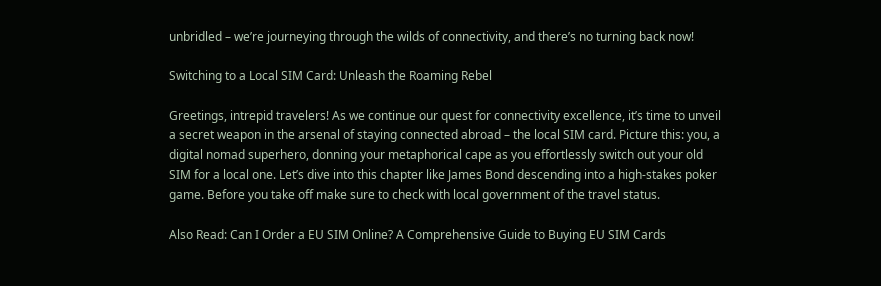unbridled – we’re journeying through the wilds of connectivity, and there’s no turning back now!

Switching to a Local SIM Card: Unleash the Roaming Rebel

Greetings, intrepid travelers! As we continue our quest for connectivity excellence, it’s time to unveil a secret weapon in the arsenal of staying connected abroad – the local SIM card. Picture this: you, a digital nomad superhero, donning your metaphorical cape as you effortlessly switch out your old SIM for a local one. Let’s dive into this chapter like James Bond descending into a high-stakes poker game. Before you take off make sure to check with local government of the travel status.

Also Read: Can I Order a EU SIM Online? A Comprehensive Guide to Buying EU SIM Cards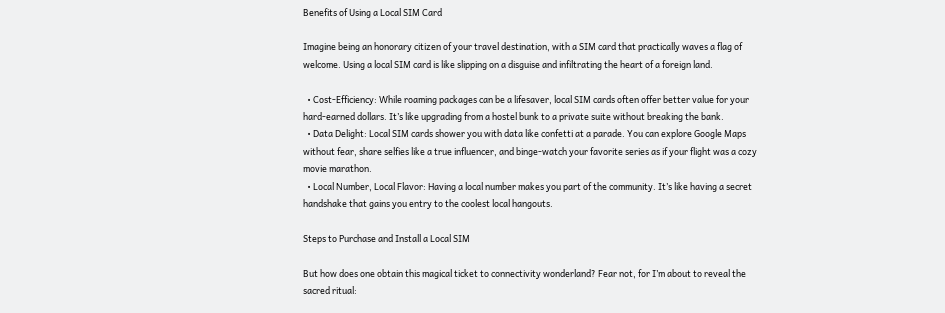Benefits of Using a Local SIM Card

Imagine being an honorary citizen of your travel destination, with a SIM card that practically waves a flag of welcome. Using a local SIM card is like slipping on a disguise and infiltrating the heart of a foreign land.

  • Cost-Efficiency: While roaming packages can be a lifesaver, local SIM cards often offer better value for your hard-earned dollars. It’s like upgrading from a hostel bunk to a private suite without breaking the bank.
  • Data Delight: Local SIM cards shower you with data like confetti at a parade. You can explore Google Maps without fear, share selfies like a true influencer, and binge-watch your favorite series as if your flight was a cozy movie marathon.
  • Local Number, Local Flavor: Having a local number makes you part of the community. It’s like having a secret handshake that gains you entry to the coolest local hangouts.

Steps to Purchase and Install a Local SIM

But how does one obtain this magical ticket to connectivity wonderland? Fear not, for I’m about to reveal the sacred ritual: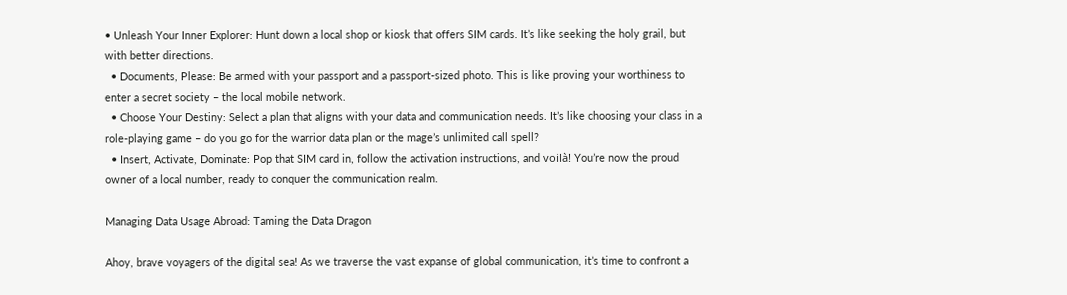• Unleash Your Inner Explorer: Hunt down a local shop or kiosk that offers SIM cards. It’s like seeking the holy grail, but with better directions.
  • Documents, Please: Be armed with your passport and a passport-sized photo. This is like proving your worthiness to enter a secret society – the local mobile network.
  • Choose Your Destiny: Select a plan that aligns with your data and communication needs. It’s like choosing your class in a role-playing game – do you go for the warrior data plan or the mage’s unlimited call spell?
  • Insert, Activate, Dominate: Pop that SIM card in, follow the activation instructions, and voilà! You’re now the proud owner of a local number, ready to conquer the communication realm.

Managing Data Usage Abroad: Taming the Data Dragon

Ahoy, brave voyagers of the digital sea! As we traverse the vast expanse of global communication, it’s time to confront a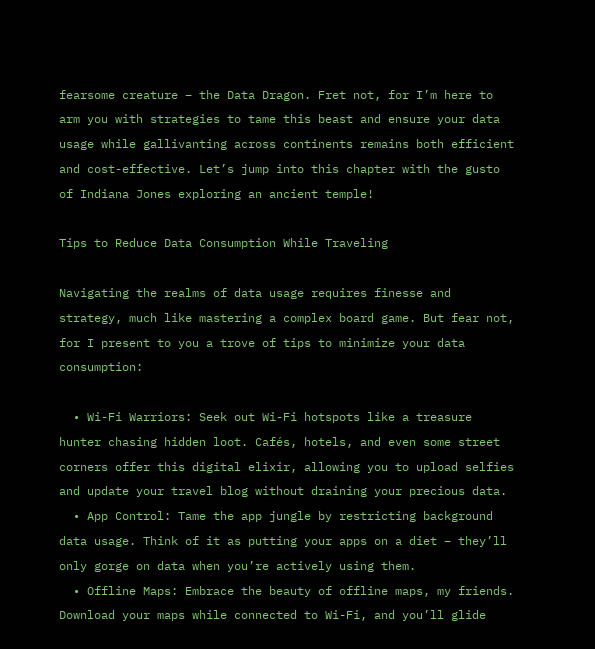fearsome creature – the Data Dragon. Fret not, for I’m here to arm you with strategies to tame this beast and ensure your data usage while gallivanting across continents remains both efficient and cost-effective. Let’s jump into this chapter with the gusto of Indiana Jones exploring an ancient temple!

Tips to Reduce Data Consumption While Traveling

Navigating the realms of data usage requires finesse and strategy, much like mastering a complex board game. But fear not, for I present to you a trove of tips to minimize your data consumption:

  • Wi-Fi Warriors: Seek out Wi-Fi hotspots like a treasure hunter chasing hidden loot. Cafés, hotels, and even some street corners offer this digital elixir, allowing you to upload selfies and update your travel blog without draining your precious data.
  • App Control: Tame the app jungle by restricting background data usage. Think of it as putting your apps on a diet – they’ll only gorge on data when you’re actively using them.
  • Offline Maps: Embrace the beauty of offline maps, my friends. Download your maps while connected to Wi-Fi, and you’ll glide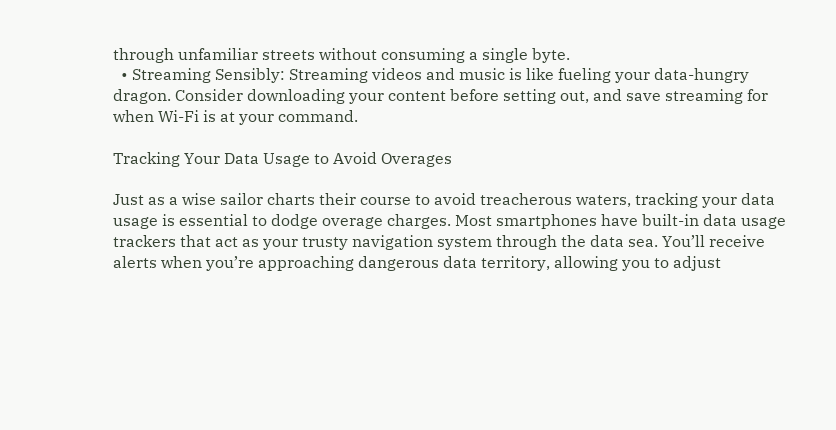through unfamiliar streets without consuming a single byte.
  • Streaming Sensibly: Streaming videos and music is like fueling your data-hungry dragon. Consider downloading your content before setting out, and save streaming for when Wi-Fi is at your command.

Tracking Your Data Usage to Avoid Overages

Just as a wise sailor charts their course to avoid treacherous waters, tracking your data usage is essential to dodge overage charges. Most smartphones have built-in data usage trackers that act as your trusty navigation system through the data sea. You’ll receive alerts when you’re approaching dangerous data territory, allowing you to adjust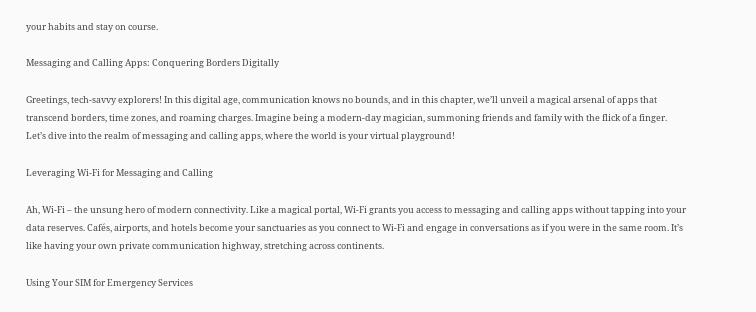your habits and stay on course.

Messaging and Calling Apps: Conquering Borders Digitally

Greetings, tech-savvy explorers! In this digital age, communication knows no bounds, and in this chapter, we’ll unveil a magical arsenal of apps that transcend borders, time zones, and roaming charges. Imagine being a modern-day magician, summoning friends and family with the flick of a finger. Let’s dive into the realm of messaging and calling apps, where the world is your virtual playground!

Leveraging Wi-Fi for Messaging and Calling

Ah, Wi-Fi – the unsung hero of modern connectivity. Like a magical portal, Wi-Fi grants you access to messaging and calling apps without tapping into your data reserves. Cafés, airports, and hotels become your sanctuaries as you connect to Wi-Fi and engage in conversations as if you were in the same room. It’s like having your own private communication highway, stretching across continents.

Using Your SIM for Emergency Services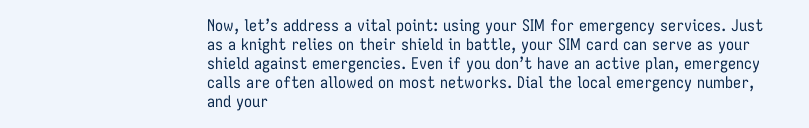Now, let’s address a vital point: using your SIM for emergency services. Just as a knight relies on their shield in battle, your SIM card can serve as your shield against emergencies. Even if you don’t have an active plan, emergency calls are often allowed on most networks. Dial the local emergency number, and your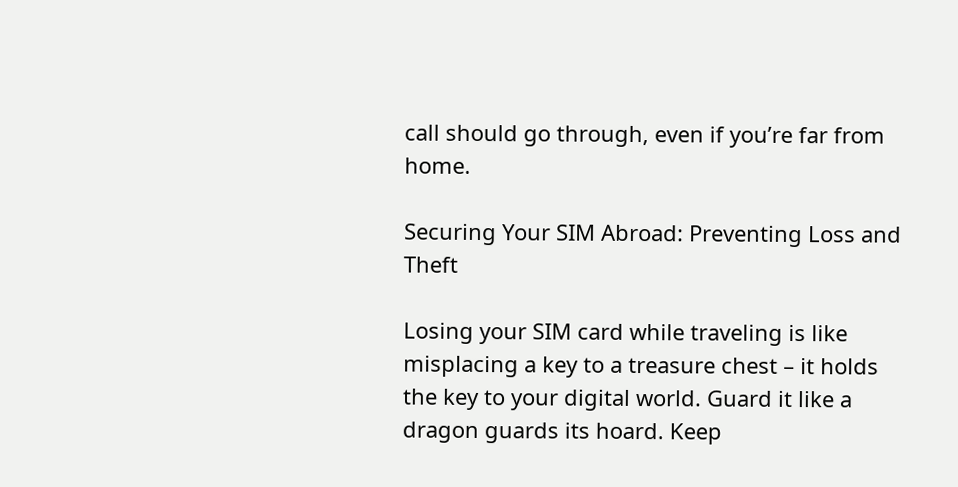call should go through, even if you’re far from home.

Securing Your SIM Abroad: Preventing Loss and Theft

Losing your SIM card while traveling is like misplacing a key to a treasure chest – it holds the key to your digital world. Guard it like a dragon guards its hoard. Keep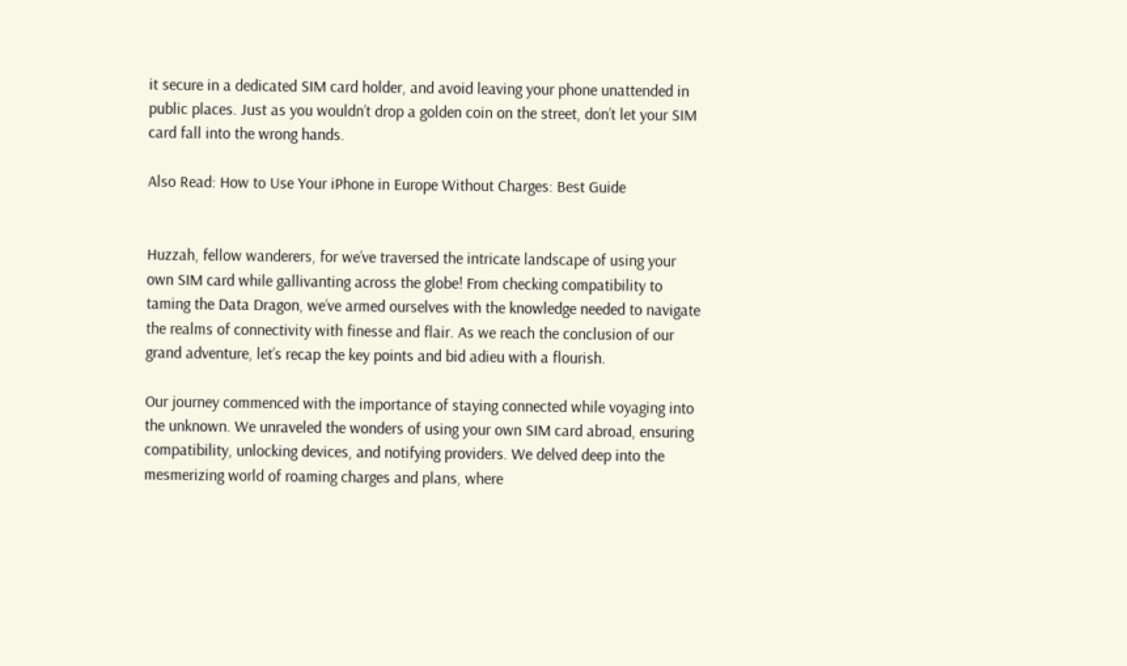it secure in a dedicated SIM card holder, and avoid leaving your phone unattended in public places. Just as you wouldn’t drop a golden coin on the street, don’t let your SIM card fall into the wrong hands.

Also Read: How to Use Your iPhone in Europe Without Charges: Best Guide


Huzzah, fellow wanderers, for we’ve traversed the intricate landscape of using your own SIM card while gallivanting across the globe! From checking compatibility to taming the Data Dragon, we’ve armed ourselves with the knowledge needed to navigate the realms of connectivity with finesse and flair. As we reach the conclusion of our grand adventure, let’s recap the key points and bid adieu with a flourish.

Our journey commenced with the importance of staying connected while voyaging into the unknown. We unraveled the wonders of using your own SIM card abroad, ensuring compatibility, unlocking devices, and notifying providers. We delved deep into the mesmerizing world of roaming charges and plans, where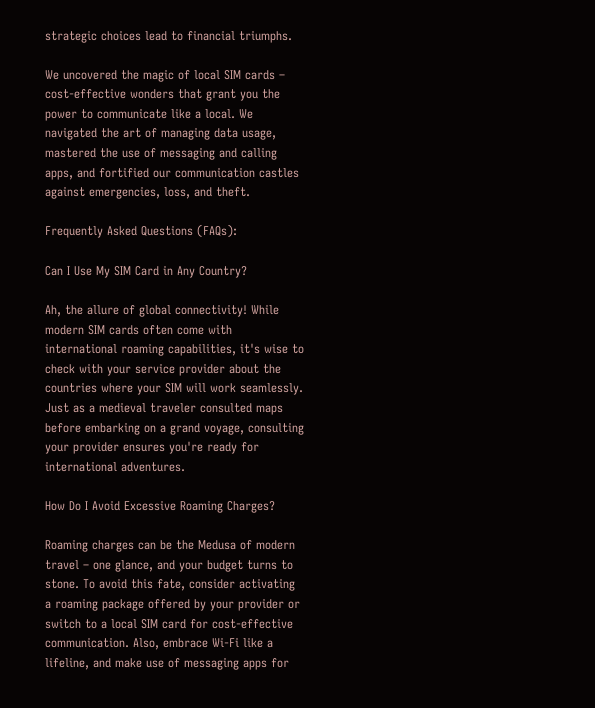strategic choices lead to financial triumphs.

We uncovered the magic of local SIM cards – cost-effective wonders that grant you the power to communicate like a local. We navigated the art of managing data usage, mastered the use of messaging and calling apps, and fortified our communication castles against emergencies, loss, and theft.

Frequently Asked Questions (FAQs):

Can I Use My SIM Card in Any Country?

Ah, the allure of global connectivity! While modern SIM cards often come with international roaming capabilities, it's wise to check with your service provider about the countries where your SIM will work seamlessly. Just as a medieval traveler consulted maps before embarking on a grand voyage, consulting your provider ensures you're ready for international adventures.

How Do I Avoid Excessive Roaming Charges?

Roaming charges can be the Medusa of modern travel – one glance, and your budget turns to stone. To avoid this fate, consider activating a roaming package offered by your provider or switch to a local SIM card for cost-effective communication. Also, embrace Wi-Fi like a lifeline, and make use of messaging apps for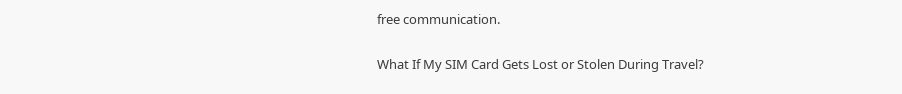free communication.

What If My SIM Card Gets Lost or Stolen During Travel?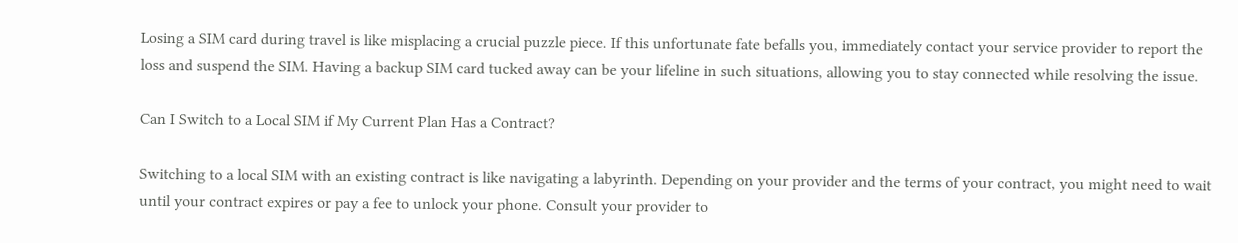Losing a SIM card during travel is like misplacing a crucial puzzle piece. If this unfortunate fate befalls you, immediately contact your service provider to report the loss and suspend the SIM. Having a backup SIM card tucked away can be your lifeline in such situations, allowing you to stay connected while resolving the issue.

Can I Switch to a Local SIM if My Current Plan Has a Contract?

Switching to a local SIM with an existing contract is like navigating a labyrinth. Depending on your provider and the terms of your contract, you might need to wait until your contract expires or pay a fee to unlock your phone. Consult your provider to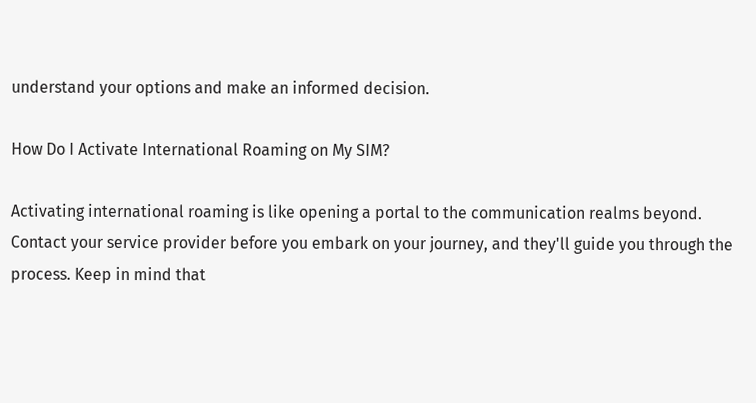understand your options and make an informed decision.

How Do I Activate International Roaming on My SIM?

Activating international roaming is like opening a portal to the communication realms beyond. Contact your service provider before you embark on your journey, and they'll guide you through the process. Keep in mind that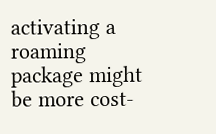activating a roaming package might be more cost-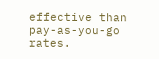effective than pay-as-you-go rates.